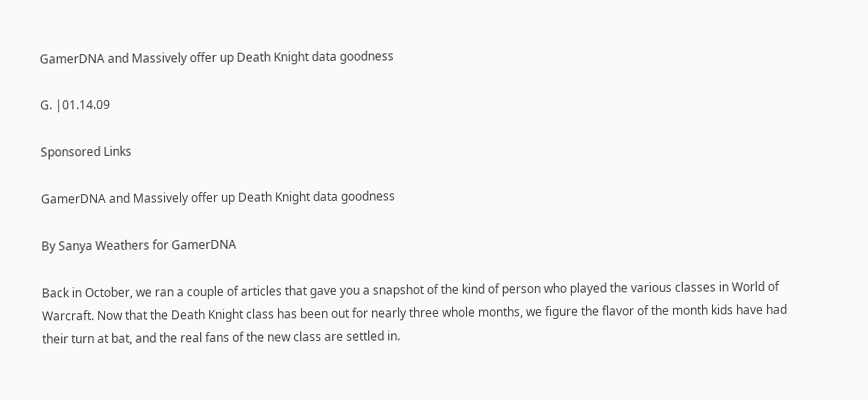GamerDNA and Massively offer up Death Knight data goodness

G. |01.14.09

Sponsored Links

GamerDNA and Massively offer up Death Knight data goodness

By Sanya Weathers for GamerDNA

Back in October, we ran a couple of articles that gave you a snapshot of the kind of person who played the various classes in World of Warcraft. Now that the Death Knight class has been out for nearly three whole months, we figure the flavor of the month kids have had their turn at bat, and the real fans of the new class are settled in.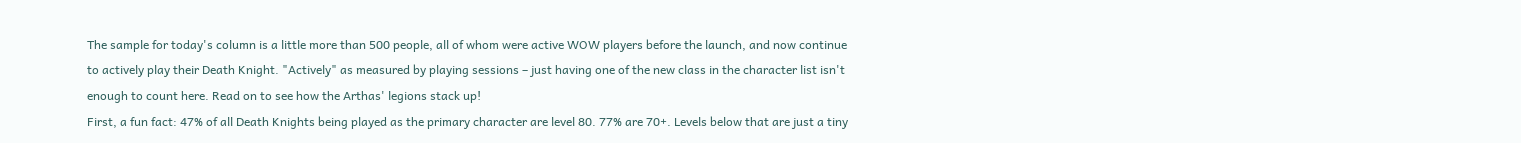The sample for today's column is a little more than 500 people, all of whom were active WOW players before the launch, and now continue to actively play their Death Knight. "Actively" as measured by playing sessions – just having one of the new class in the character list isn't enough to count here. Read on to see how the Arthas' legions stack up!
First, a fun fact: 47% of all Death Knights being played as the primary character are level 80. 77% are 70+. Levels below that are just a tiny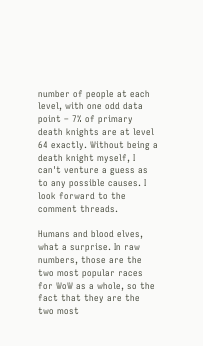number of people at each level, with one odd data point – 7% of primary death knights are at level 64 exactly. Without being a death knight myself, I can't venture a guess as to any possible causes. I look forward to the comment threads.

Humans and blood elves, what a surprise. In raw numbers, those are the two most popular races for WoW as a whole, so the fact that they are the two most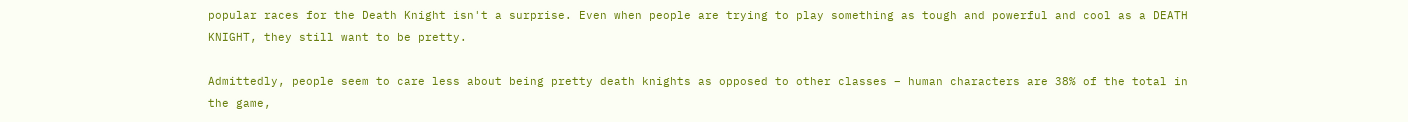popular races for the Death Knight isn't a surprise. Even when people are trying to play something as tough and powerful and cool as a DEATH KNIGHT, they still want to be pretty.

Admittedly, people seem to care less about being pretty death knights as opposed to other classes – human characters are 38% of the total in the game,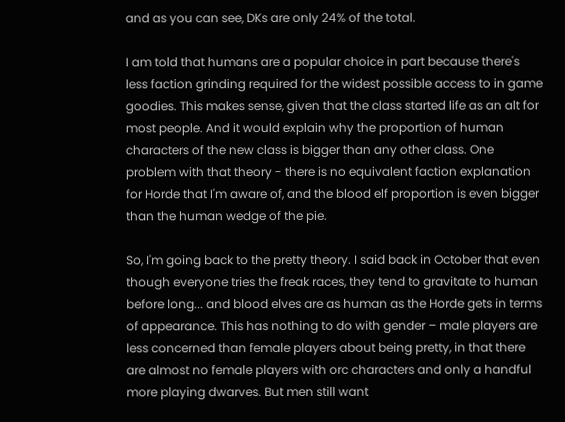and as you can see, DKs are only 24% of the total.

I am told that humans are a popular choice in part because there's less faction grinding required for the widest possible access to in game goodies. This makes sense, given that the class started life as an alt for most people. And it would explain why the proportion of human characters of the new class is bigger than any other class. One problem with that theory - there is no equivalent faction explanation for Horde that I'm aware of, and the blood elf proportion is even bigger than the human wedge of the pie.

So, I'm going back to the pretty theory. I said back in October that even though everyone tries the freak races, they tend to gravitate to human before long... and blood elves are as human as the Horde gets in terms of appearance. This has nothing to do with gender – male players are less concerned than female players about being pretty, in that there are almost no female players with orc characters and only a handful more playing dwarves. But men still want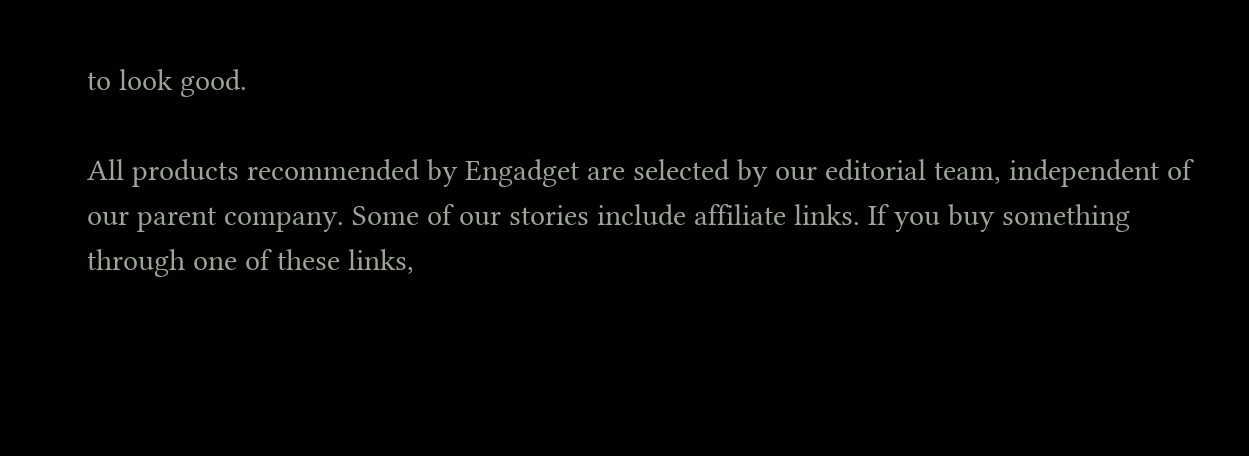to look good.

All products recommended by Engadget are selected by our editorial team, independent of our parent company. Some of our stories include affiliate links. If you buy something through one of these links,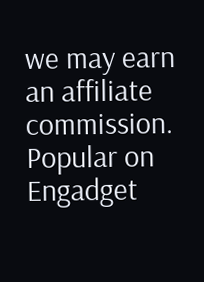we may earn an affiliate commission.
Popular on Engadget